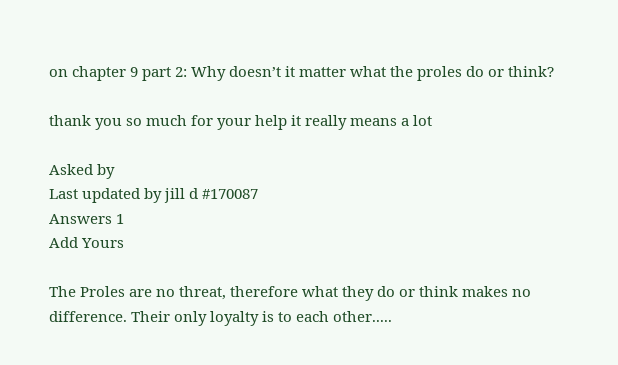on chapter 9 part 2: Why doesn’t it matter what the proles do or think?

thank you so much for your help it really means a lot

Asked by
Last updated by jill d #170087
Answers 1
Add Yours

The Proles are no threat, therefore what they do or think makes no difference. Their only loyalty is to each other.....